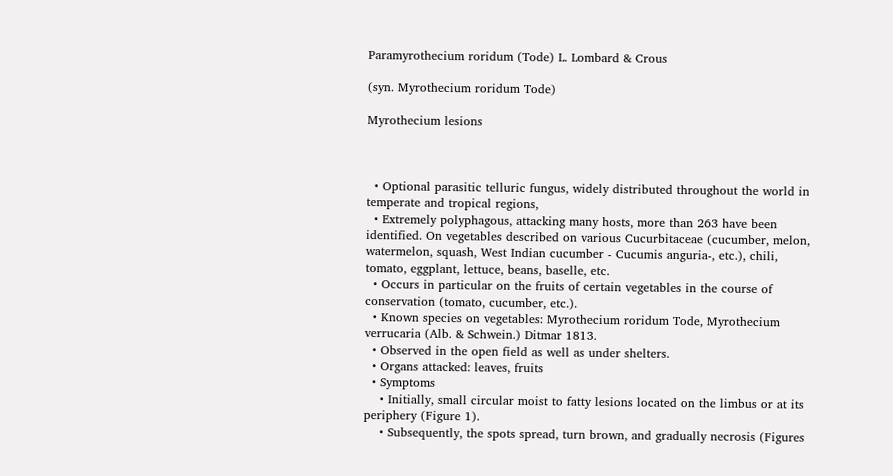Paramyrothecium roridum (Tode) L. Lombard & Crous

(syn. Myrothecium roridum Tode)

Myrothecium lesions



  • Optional parasitic telluric fungus, widely distributed throughout the world in temperate and tropical regions,
  • Extremely polyphagous, attacking many hosts, more than 263 have been identified. On vegetables described on various Cucurbitaceae (cucumber, melon, watermelon, squash, West Indian cucumber - Cucumis anguria-, etc.), chili, tomato, eggplant, lettuce, beans, baselle, etc.
  • Occurs in particular on the fruits of certain vegetables in the course of conservation (tomato, cucumber, etc.).
  • Known species on vegetables: Myrothecium roridum Tode, Myrothecium verrucaria (Alb. & Schwein.) Ditmar 1813.
  • Observed in the open field as well as under shelters.
  • Organs attacked: leaves, fruits
  • Symptoms
    • Initially, small circular moist to fatty lesions located on the limbus or at its periphery (Figure 1).
    • Subsequently, the spots spread, turn brown, and gradually necrosis (Figures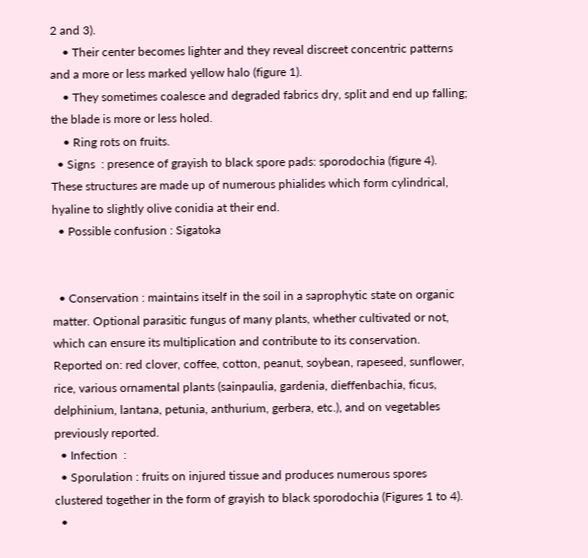2 and 3).
    • Their center becomes lighter and they reveal discreet concentric patterns and a more or less marked yellow halo (figure 1).
    • They sometimes coalesce and degraded fabrics dry, split and end up falling; the blade is more or less holed.
    • Ring rots on fruits.
  • Signs  : presence of grayish to black spore pads: sporodochia (figure 4). These structures are made up of numerous phialides which form cylindrical, hyaline to slightly olive conidia at their end.
  • Possible confusion : Sigatoka


  • Conservation : maintains itself in the soil in a saprophytic state on organic matter. Optional parasitic fungus of many plants, whether cultivated or not, which can ensure its multiplication and contribute to its conservation. Reported on: red clover, coffee, cotton, peanut, soybean, rapeseed, sunflower, rice, various ornamental plants (sainpaulia, gardenia, dieffenbachia, ficus, delphinium, lantana, petunia, anthurium, gerbera, etc.), and on vegetables previously reported.
  • Infection  :
  • Sporulation : fruits on injured tissue and produces numerous spores clustered together in the form of grayish to black sporodochia (Figures 1 to 4).
  •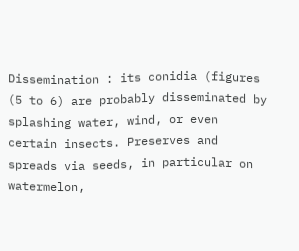Dissemination : its conidia (figures (5 to 6) are probably disseminated by splashing water, wind, or even certain insects. Preserves and spreads via seeds, in particular on watermelon,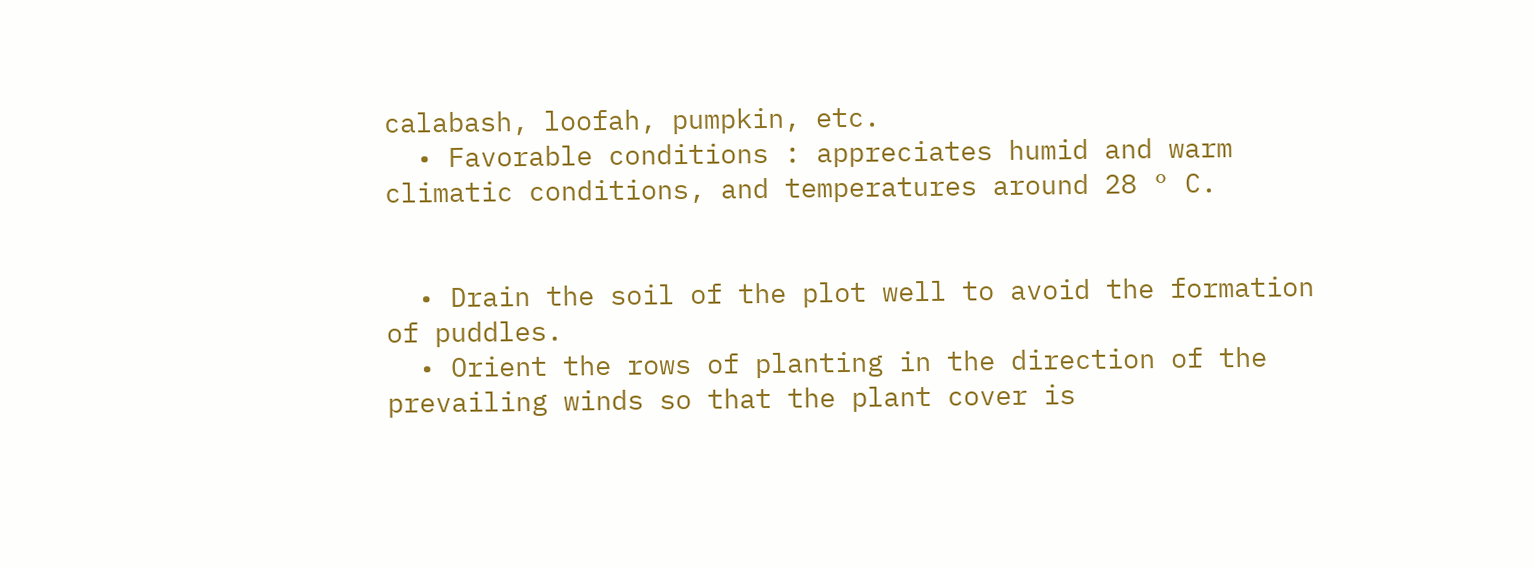calabash, loofah, pumpkin, etc.
  • Favorable conditions : appreciates humid and warm climatic conditions, and temperatures around 28 ° C.


  • Drain the soil of the plot well to avoid the formation of puddles.
  • Orient the rows of planting in the direction of the prevailing winds so that the plant cover is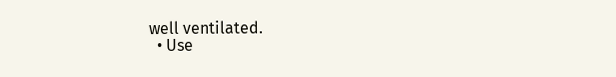well ventilated.
  • Use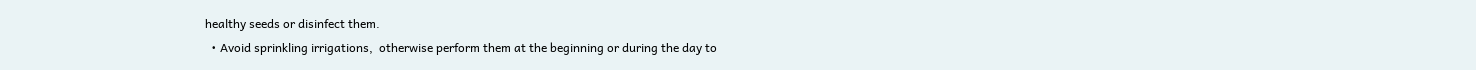healthy seeds or disinfect them.
  • Avoid sprinkling irrigations,  otherwise perform them at the beginning or during the day to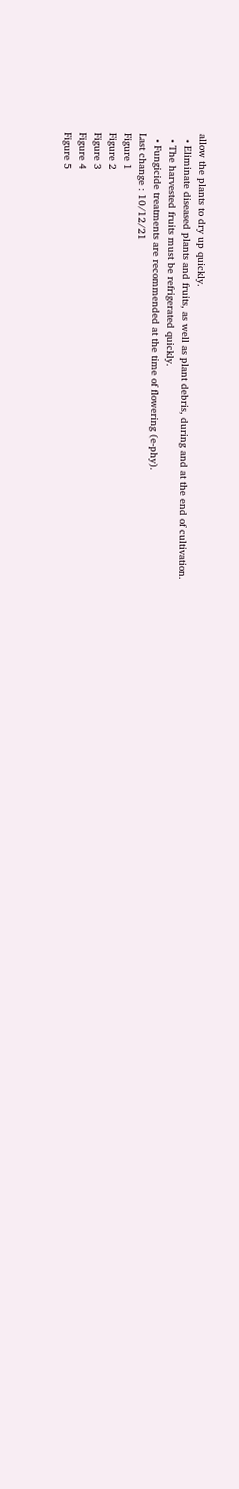allow the plants to dry up quickly.
  • Eliminate diseased plants and fruits, as well as plant debris, during and at the end of cultivation.
  • The harvested fruits must be refrigerated quickly.
  • Fungicide treatments are recommended at the time of flowering (e-phy).
Last change : 10/12/21
Figure 1
Figure 2
Figure 3
Figure 4
Figure 5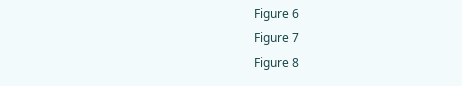Figure 6
Figure 7
Figure 8